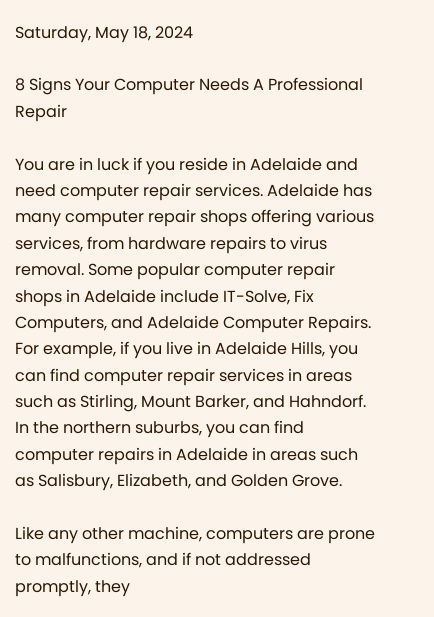Saturday, May 18, 2024

8 Signs Your Computer Needs A Professional Repair

You are in luck if you reside in Adelaide and need computer repair services. Adelaide has many computer repair shops offering various services, from hardware repairs to virus removal. Some popular computer repair shops in Adelaide include IT-Solve, Fix Computers, and Adelaide Computer Repairs. For example, if you live in Adelaide Hills, you can find computer repair services in areas such as Stirling, Mount Barker, and Hahndorf. In the northern suburbs, you can find computer repairs in Adelaide in areas such as Salisbury, Elizabeth, and Golden Grove.

Like any other machine, computers are prone to malfunctions, and if not addressed promptly, they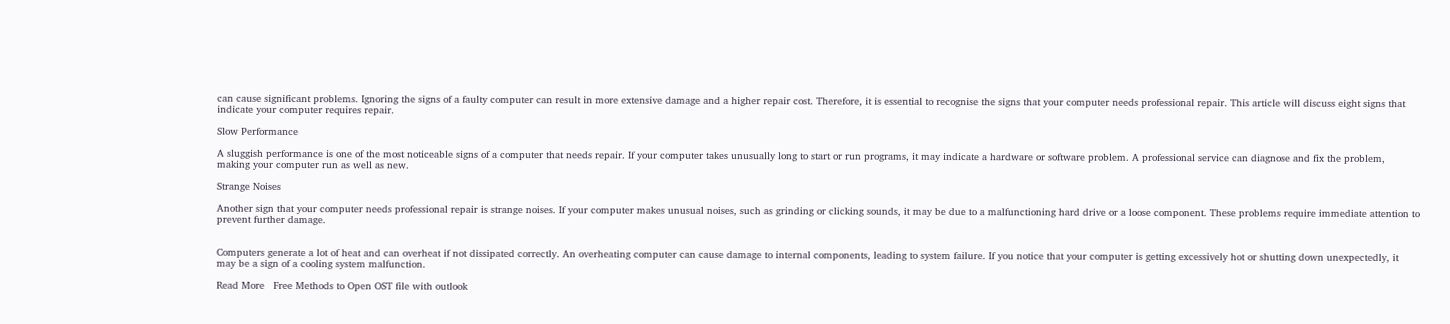can cause significant problems. Ignoring the signs of a faulty computer can result in more extensive damage and a higher repair cost. Therefore, it is essential to recognise the signs that your computer needs professional repair. This article will discuss eight signs that indicate your computer requires repair.

Slow Performance

A sluggish performance is one of the most noticeable signs of a computer that needs repair. If your computer takes unusually long to start or run programs, it may indicate a hardware or software problem. A professional service can diagnose and fix the problem, making your computer run as well as new.

Strange Noises

Another sign that your computer needs professional repair is strange noises. If your computer makes unusual noises, such as grinding or clicking sounds, it may be due to a malfunctioning hard drive or a loose component. These problems require immediate attention to prevent further damage.


Computers generate a lot of heat and can overheat if not dissipated correctly. An overheating computer can cause damage to internal components, leading to system failure. If you notice that your computer is getting excessively hot or shutting down unexpectedly, it may be a sign of a cooling system malfunction.

Read More   Free Methods to Open OST file with outlook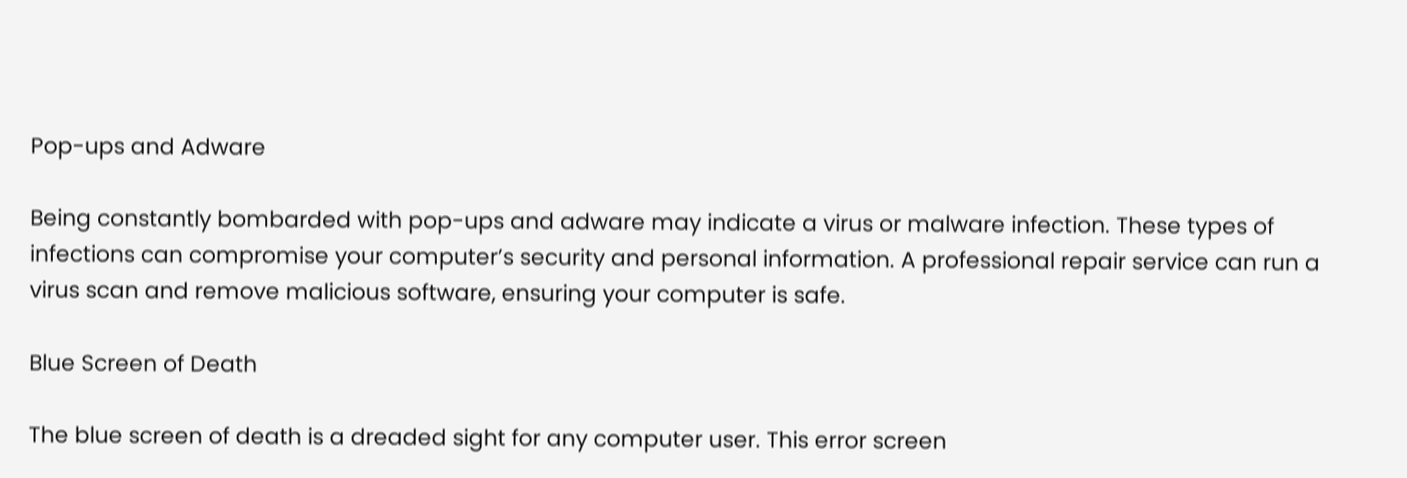Pop-ups and Adware

Being constantly bombarded with pop-ups and adware may indicate a virus or malware infection. These types of infections can compromise your computer’s security and personal information. A professional repair service can run a virus scan and remove malicious software, ensuring your computer is safe.

Blue Screen of Death

The blue screen of death is a dreaded sight for any computer user. This error screen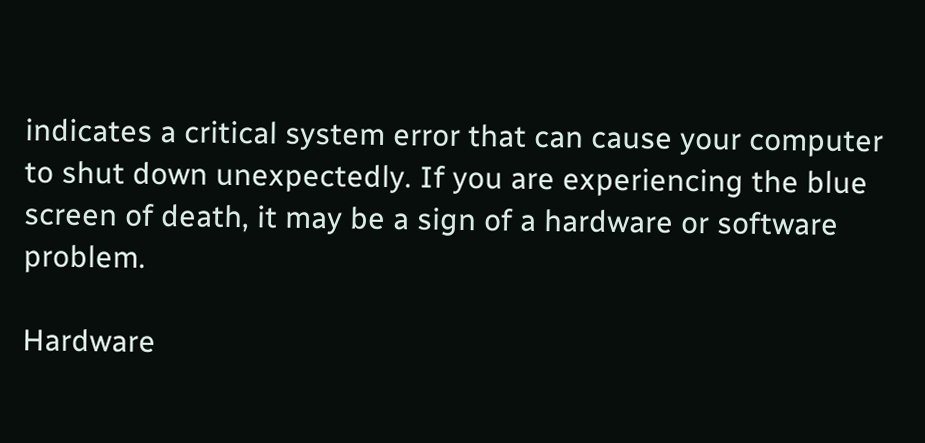indicates a critical system error that can cause your computer to shut down unexpectedly. If you are experiencing the blue screen of death, it may be a sign of a hardware or software problem.

Hardware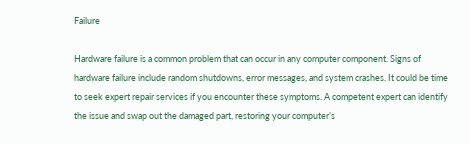Failure

Hardware failure is a common problem that can occur in any computer component. Signs of hardware failure include random shutdowns, error messages, and system crashes. It could be time to seek expert repair services if you encounter these symptoms. A competent expert can identify the issue and swap out the damaged part, restoring your computer’s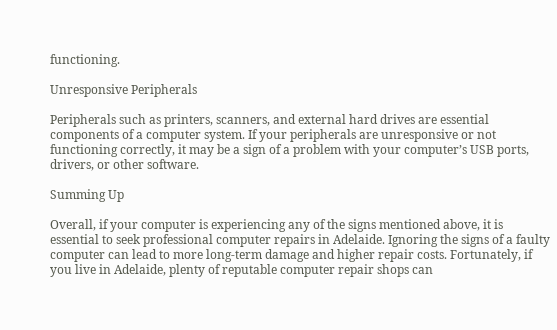functioning.

Unresponsive Peripherals

Peripherals such as printers, scanners, and external hard drives are essential components of a computer system. If your peripherals are unresponsive or not functioning correctly, it may be a sign of a problem with your computer’s USB ports, drivers, or other software.

Summing Up

Overall, if your computer is experiencing any of the signs mentioned above, it is essential to seek professional computer repairs in Adelaide. Ignoring the signs of a faulty computer can lead to more long-term damage and higher repair costs. Fortunately, if you live in Adelaide, plenty of reputable computer repair shops can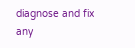diagnose and fix any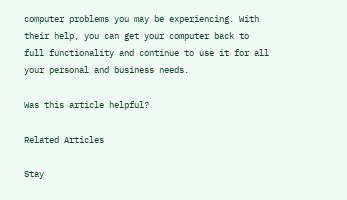computer problems you may be experiencing. With their help, you can get your computer back to full functionality and continue to use it for all your personal and business needs.

Was this article helpful?

Related Articles

Stay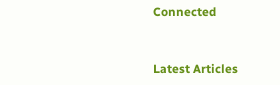Connected


Latest Articles